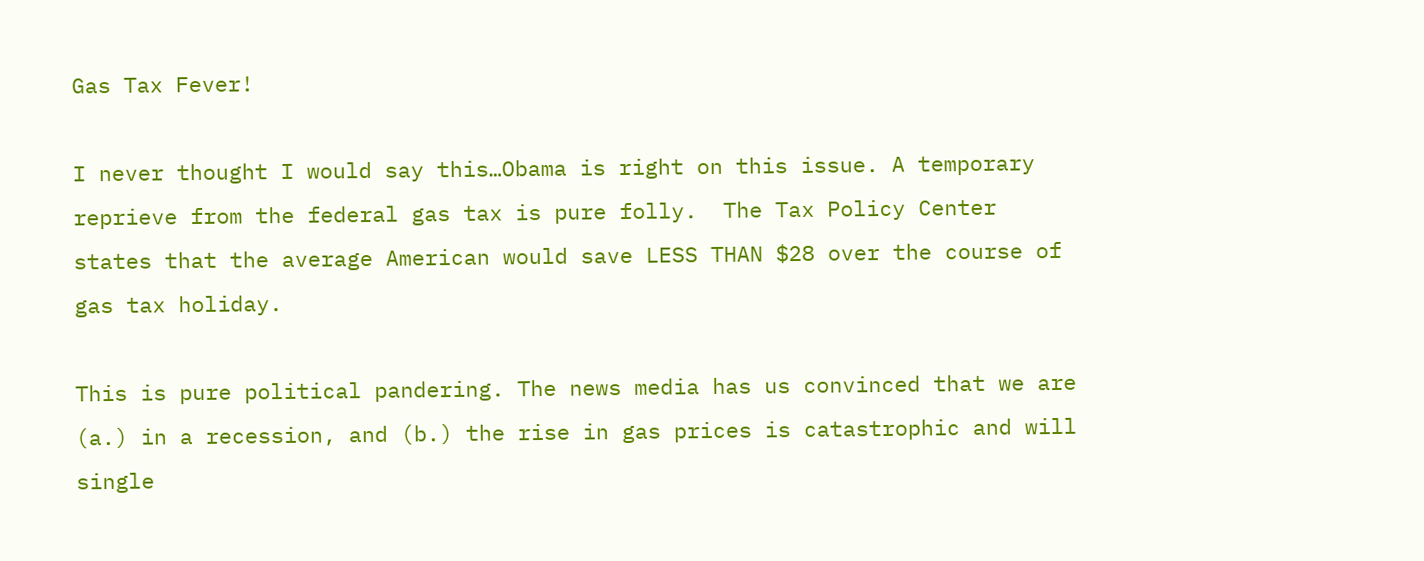Gas Tax Fever!

I never thought I would say this…Obama is right on this issue. A temporary reprieve from the federal gas tax is pure folly.  The Tax Policy Center states that the average American would save LESS THAN $28 over the course of gas tax holiday.

This is pure political pandering. The news media has us convinced that we are (a.) in a recession, and (b.) the rise in gas prices is catastrophic and will single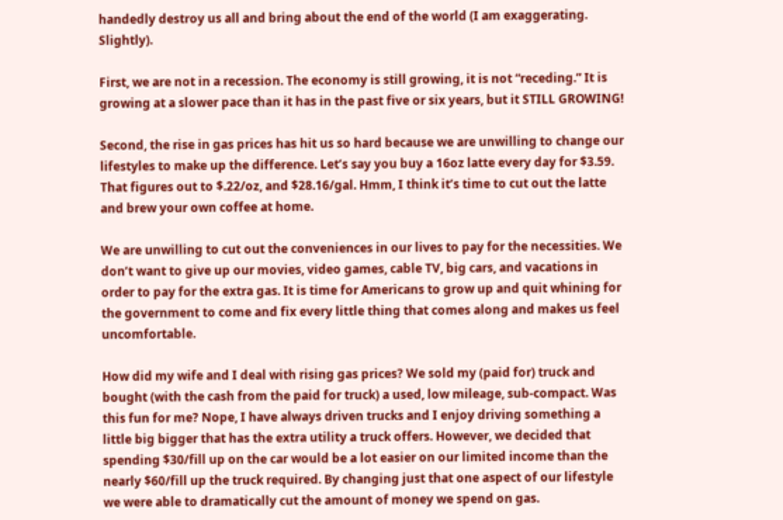handedly destroy us all and bring about the end of the world (I am exaggerating. Slightly).

First, we are not in a recession. The economy is still growing, it is not “receding.” It is growing at a slower pace than it has in the past five or six years, but it STILL GROWING!

Second, the rise in gas prices has hit us so hard because we are unwilling to change our lifestyles to make up the difference. Let’s say you buy a 16oz latte every day for $3.59. That figures out to $.22/oz, and $28.16/gal. Hmm, I think it’s time to cut out the latte and brew your own coffee at home.

We are unwilling to cut out the conveniences in our lives to pay for the necessities. We don’t want to give up our movies, video games, cable TV, big cars, and vacations in order to pay for the extra gas. It is time for Americans to grow up and quit whining for the government to come and fix every little thing that comes along and makes us feel uncomfortable.

How did my wife and I deal with rising gas prices? We sold my (paid for) truck and bought (with the cash from the paid for truck) a used, low mileage, sub-compact. Was this fun for me? Nope, I have always driven trucks and I enjoy driving something a little big bigger that has the extra utility a truck offers. However, we decided that spending $30/fill up on the car would be a lot easier on our limited income than the nearly $60/fill up the truck required. By changing just that one aspect of our lifestyle we were able to dramatically cut the amount of money we spend on gas.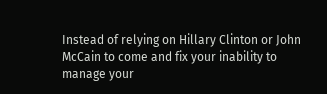Instead of relying on Hillary Clinton or John McCain to come and fix your inability to manage your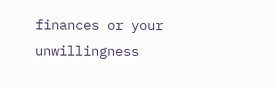finances or your unwillingness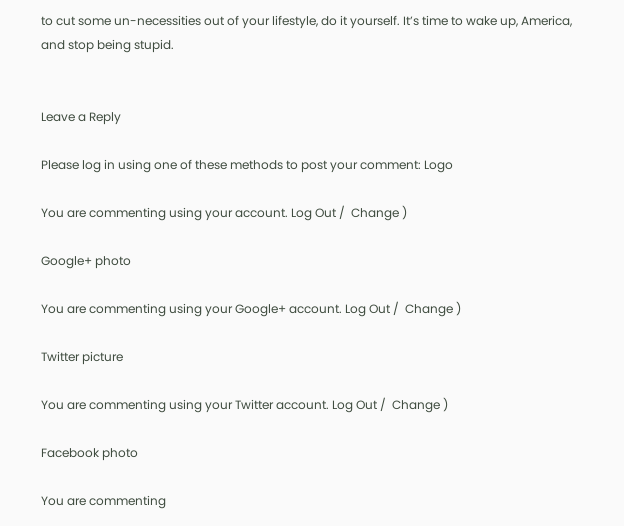to cut some un-necessities out of your lifestyle, do it yourself. It’s time to wake up, America, and stop being stupid.


Leave a Reply

Please log in using one of these methods to post your comment: Logo

You are commenting using your account. Log Out /  Change )

Google+ photo

You are commenting using your Google+ account. Log Out /  Change )

Twitter picture

You are commenting using your Twitter account. Log Out /  Change )

Facebook photo

You are commenting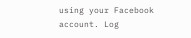using your Facebook account. Log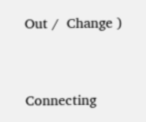Out /  Change )


Connecting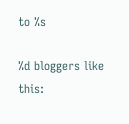to %s

%d bloggers like this: